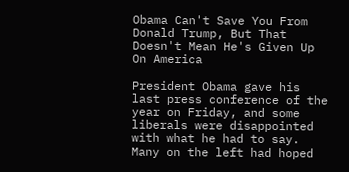Obama Can't Save You From Donald Trump, But That Doesn't Mean He's Given Up On America

President Obama gave his last press conference of the year on Friday, and some liberals were disappointed with what he had to say. Many on the left had hoped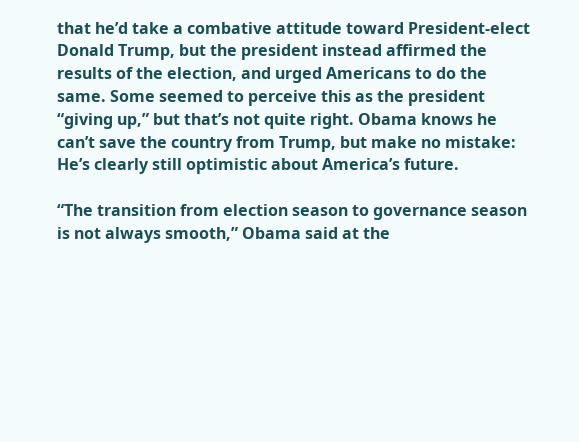that he’d take a combative attitude toward President-elect Donald Trump, but the president instead affirmed the results of the election, and urged Americans to do the same. Some seemed to perceive this as the president “giving up,” but that’s not quite right. Obama knows he can’t save the country from Trump, but make no mistake: He’s clearly still optimistic about America’s future.

“The transition from election season to governance season is not always smooth,” Obama said at the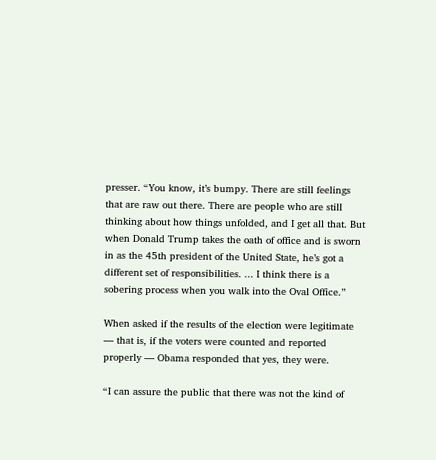presser. “You know, it’s bumpy. There are still feelings that are raw out there. There are people who are still thinking about how things unfolded, and I get all that. But when Donald Trump takes the oath of office and is sworn in as the 45th president of the United State, he’s got a different set of responsibilities. ... I think there is a sobering process when you walk into the Oval Office.”

When asked if the results of the election were legitimate — that is, if the voters were counted and reported properly — Obama responded that yes, they were.

“I can assure the public that there was not the kind of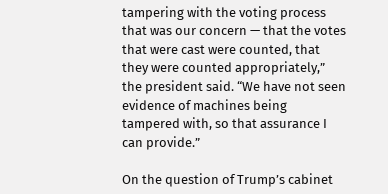tampering with the voting process that was our concern — that the votes that were cast were counted, that they were counted appropriately,” the president said. “We have not seen evidence of machines being tampered with, so that assurance I can provide.”

On the question of Trump’s cabinet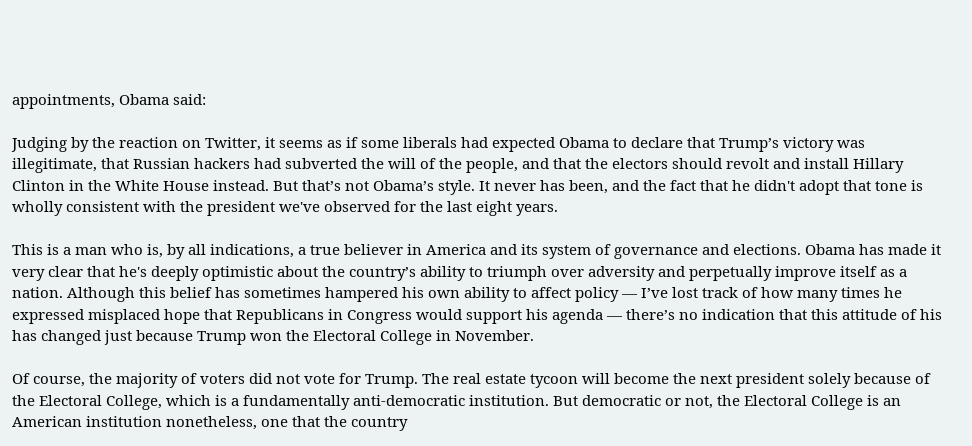appointments, Obama said:

Judging by the reaction on Twitter, it seems as if some liberals had expected Obama to declare that Trump’s victory was illegitimate, that Russian hackers had subverted the will of the people, and that the electors should revolt and install Hillary Clinton in the White House instead. But that’s not Obama’s style. It never has been, and the fact that he didn't adopt that tone is wholly consistent with the president we've observed for the last eight years.

This is a man who is, by all indications, a true believer in America and its system of governance and elections. Obama has made it very clear that he's deeply optimistic about the country’s ability to triumph over adversity and perpetually improve itself as a nation. Although this belief has sometimes hampered his own ability to affect policy — I’ve lost track of how many times he expressed misplaced hope that Republicans in Congress would support his agenda — there’s no indication that this attitude of his has changed just because Trump won the Electoral College in November.

Of course, the majority of voters did not vote for Trump. The real estate tycoon will become the next president solely because of the Electoral College, which is a fundamentally anti-democratic institution. But democratic or not, the Electoral College is an American institution nonetheless, one that the country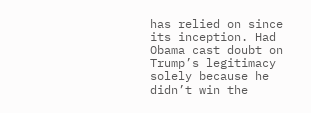has relied on since its inception. Had Obama cast doubt on Trump’s legitimacy solely because he didn’t win the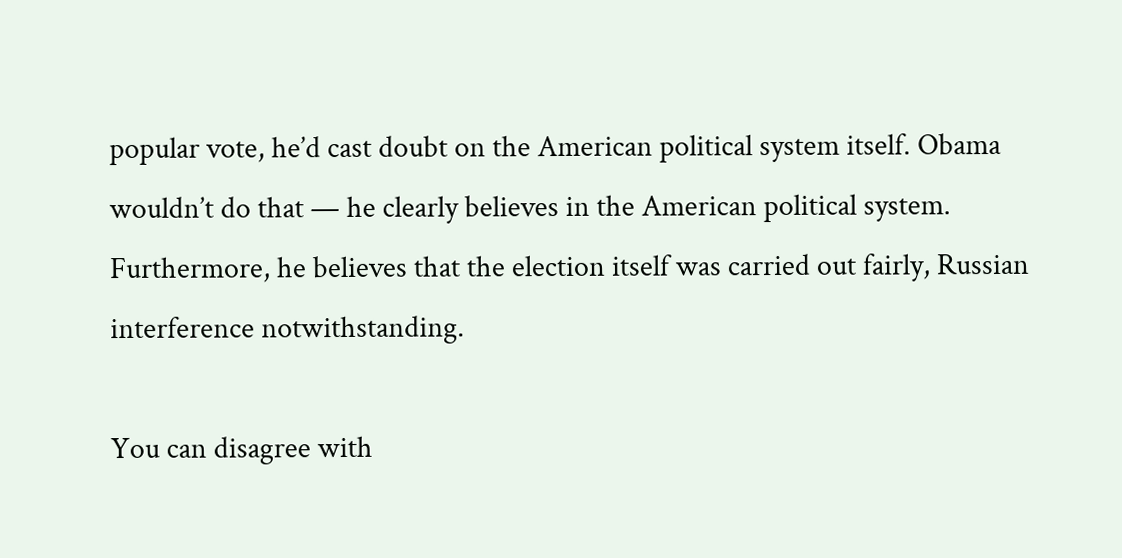popular vote, he’d cast doubt on the American political system itself. Obama wouldn’t do that — he clearly believes in the American political system. Furthermore, he believes that the election itself was carried out fairly, Russian interference notwithstanding.

You can disagree with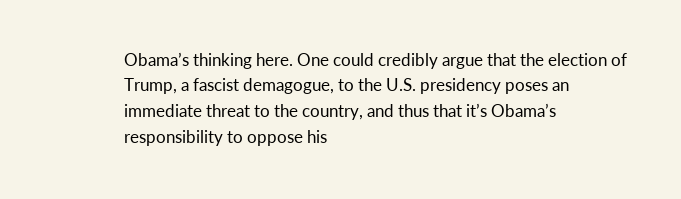Obama’s thinking here. One could credibly argue that the election of Trump, a fascist demagogue, to the U.S. presidency poses an immediate threat to the country, and thus that it’s Obama’s responsibility to oppose his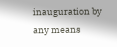inauguration by any means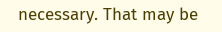necessary. That may be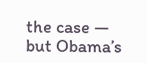the case — but Obama’s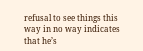refusal to see things this way in no way indicates that he’s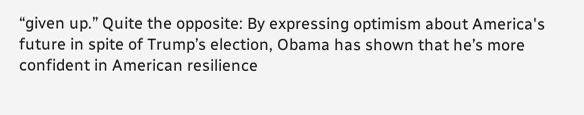“given up.” Quite the opposite: By expressing optimism about America's future in spite of Trump’s election, Obama has shown that he’s more confident in American resilience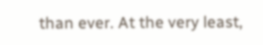than ever. At the very least,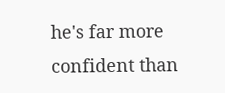he's far more confident than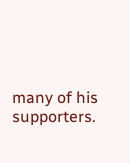many of his supporters.